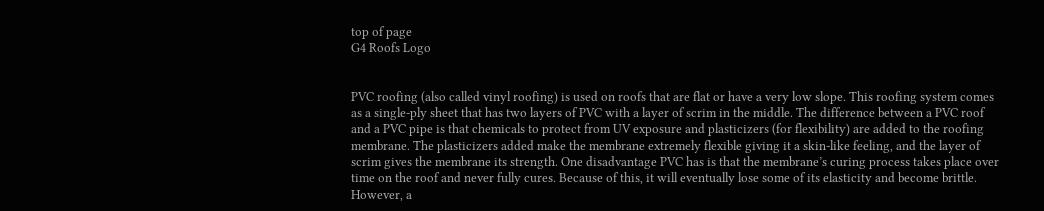top of page
G4 Roofs Logo


PVC roofing (also called vinyl roofing) is used on roofs that are flat or have a very low slope. This roofing system comes as a single-ply sheet that has two layers of PVC with a layer of scrim in the middle. The difference between a PVC roof and a PVC pipe is that chemicals to protect from UV exposure and plasticizers (for flexibility) are added to the roofing membrane. The plasticizers added make the membrane extremely flexible giving it a skin-like feeling, and the layer of scrim gives the membrane its strength. One disadvantage PVC has is that the membrane’s curing process takes place over time on the roof and never fully cures. Because of this, it will eventually lose some of its elasticity and become brittle. However, a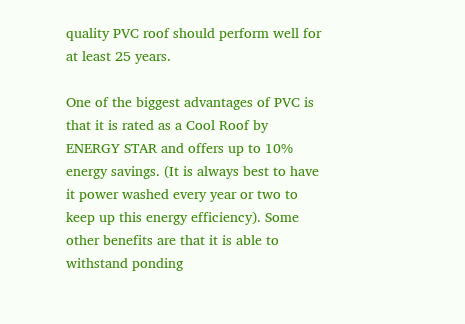quality PVC roof should perform well for at least 25 years.

One of the biggest advantages of PVC is that it is rated as a Cool Roof by ENERGY STAR and offers up to 10% energy savings. (It is always best to have it power washed every year or two to keep up this energy efficiency). Some other benefits are that it is able to withstand ponding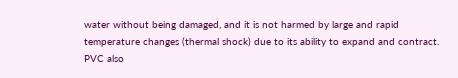water without being damaged, and it is not harmed by large and rapid temperature changes (thermal shock) due to its ability to expand and contract. PVC also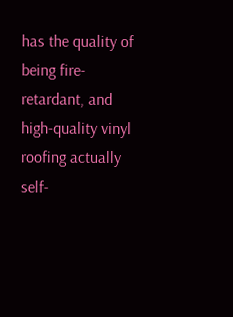has the quality of being fire-retardant, and high-quality vinyl roofing actually self-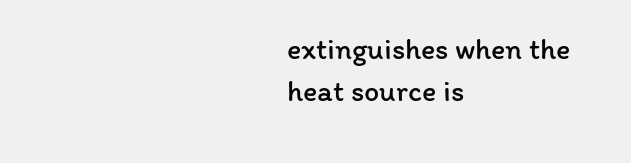extinguishes when the heat source is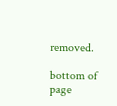removed.

bottom of page